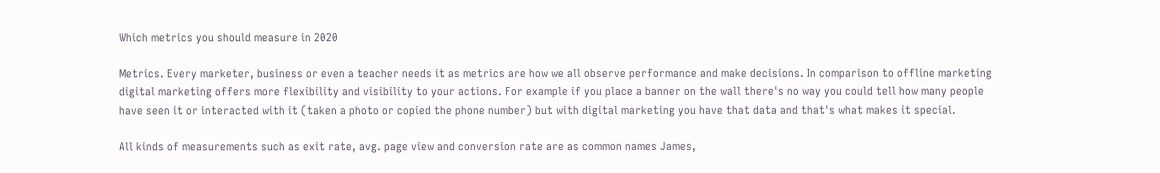Which metrics you should measure in 2020

Metrics. Every marketer, business or even a teacher needs it as metrics are how we all observe performance and make decisions. In comparison to offline marketing digital marketing offers more flexibility and visibility to your actions. For example if you place a banner on the wall there's no way you could tell how many people have seen it or interacted with it (taken a photo or copied the phone number) but with digital marketing you have that data and that's what makes it special.

All kinds of measurements such as exit rate, avg. page view and conversion rate are as common names James,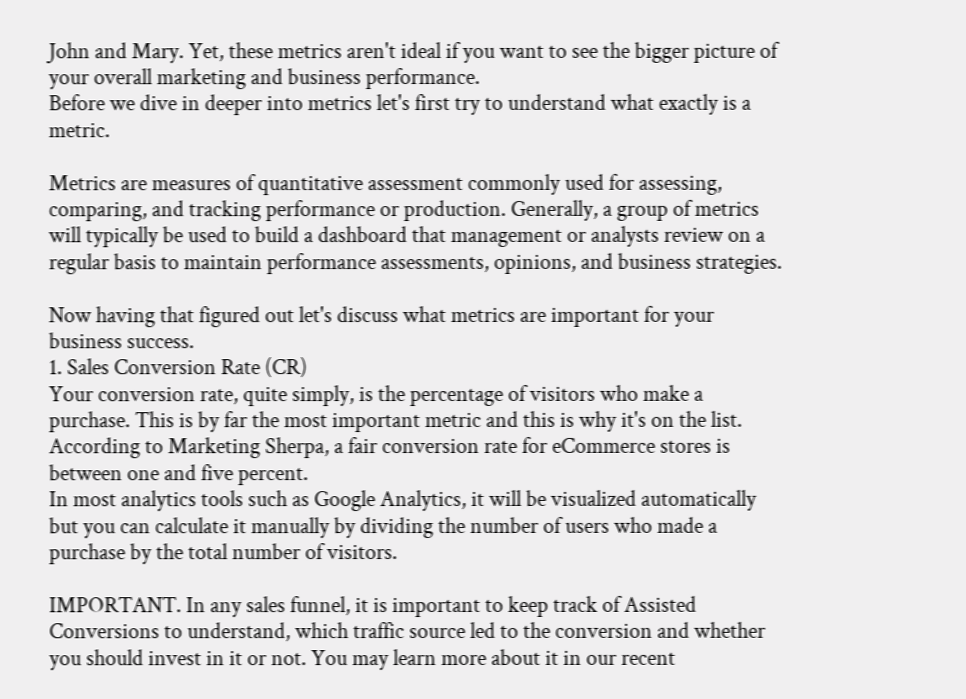John and Mary. Yet, these metrics aren't ideal if you want to see the bigger picture of your overall marketing and business performance.
Before we dive in deeper into metrics let's first try to understand what exactly is a metric.

Metrics are measures of quantitative assessment commonly used for assessing, comparing, and tracking performance or production. Generally, a group of metrics will typically be used to build a dashboard that management or analysts review on a regular basis to maintain performance assessments, opinions, and business strategies.

Now having that figured out let's discuss what metrics are important for your business success.
1. Sales Conversion Rate (CR)
Your conversion rate, quite simply, is the percentage of visitors who make a purchase. This is by far the most important metric and this is why it's on the list.
According to Marketing Sherpa, a fair conversion rate for eCommerce stores is between one and five percent.
In most analytics tools such as Google Analytics, it will be visualized automatically but you can calculate it manually by dividing the number of users who made a purchase by the total number of visitors.

IMPORTANT. In any sales funnel, it is important to keep track of Assisted Conversions to understand, which traffic source led to the conversion and whether you should invest in it or not. You may learn more about it in our recent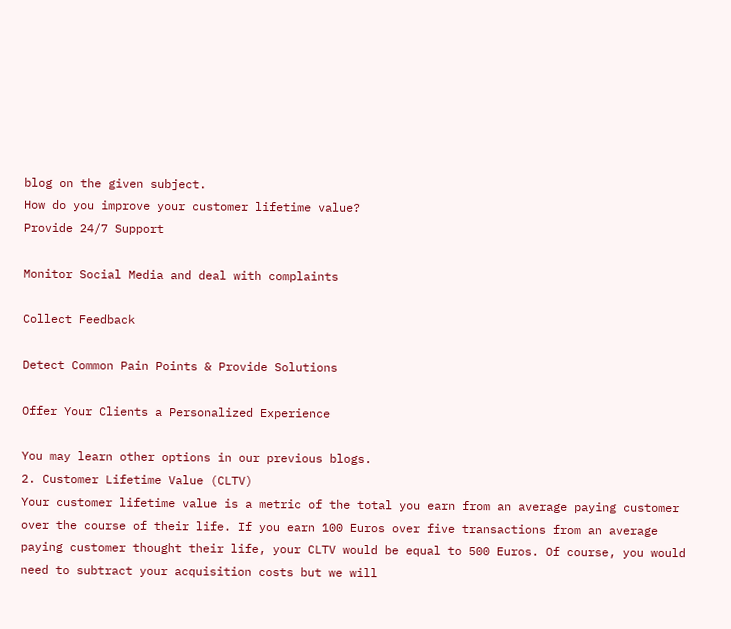blog on the given subject.
How do you improve your customer lifetime value?
Provide 24/7 Support

Monitor Social Media and deal with complaints

Collect Feedback

Detect Common Pain Points & Provide Solutions

Offer Your Clients a Personalized Experience

You may learn other options in our previous blogs.
2. Customer Lifetime Value (CLTV)
Your customer lifetime value is a metric of the total you earn from an average paying customer over the course of their life. If you earn 100 Euros over five transactions from an average paying customer thought their life, your CLTV would be equal to 500 Euros. Of course, you would need to subtract your acquisition costs but we will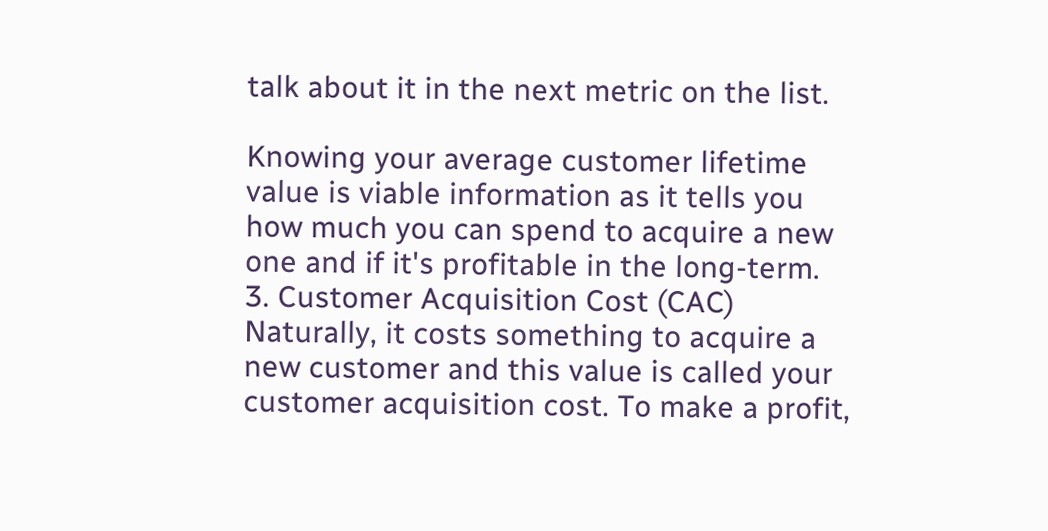talk about it in the next metric on the list.

Knowing your average customer lifetime value is viable information as it tells you how much you can spend to acquire a new one and if it's profitable in the long-term.
3. Customer Acquisition Cost (CAC)
Naturally, it costs something to acquire a new customer and this value is called your customer acquisition cost. To make a profit,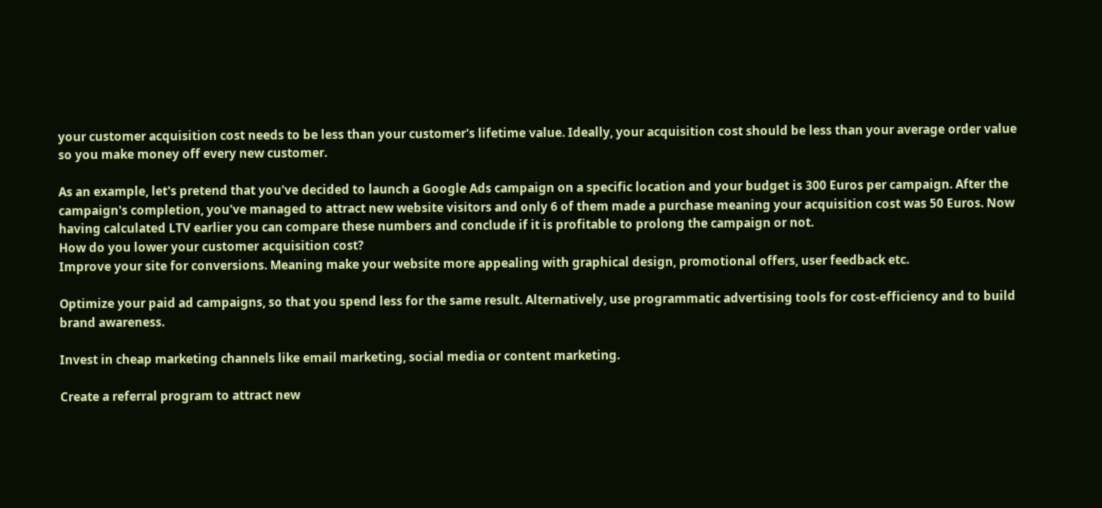your customer acquisition cost needs to be less than your customer's lifetime value. Ideally, your acquisition cost should be less than your average order value so you make money off every new customer.

As an example, let's pretend that you've decided to launch a Google Ads campaign on a specific location and your budget is 300 Euros per campaign. After the campaign's completion, you've managed to attract new website visitors and only 6 of them made a purchase meaning your acquisition cost was 50 Euros. Now having calculated LTV earlier you can compare these numbers and conclude if it is profitable to prolong the campaign or not.
How do you lower your customer acquisition cost?
Improve your site for conversions. Meaning make your website more appealing with graphical design, promotional offers, user feedback etc.

Optimize your paid ad campaigns, so that you spend less for the same result. Alternatively, use programmatic advertising tools for cost-efficiency and to build brand awareness.

Invest in cheap marketing channels like email marketing, social media or content marketing.

Create a referral program to attract new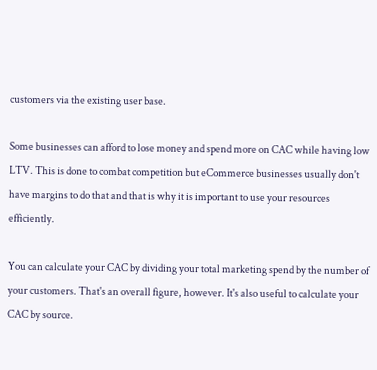customers via the existing user base.

Some businesses can afford to lose money and spend more on CAC while having low LTV. This is done to combat competition but eCommerce businesses usually don't have margins to do that and that is why it is important to use your resources efficiently.

You can calculate your CAC by dividing your total marketing spend by the number of your customers. That's an overall figure, however. It's also useful to calculate your CAC by source.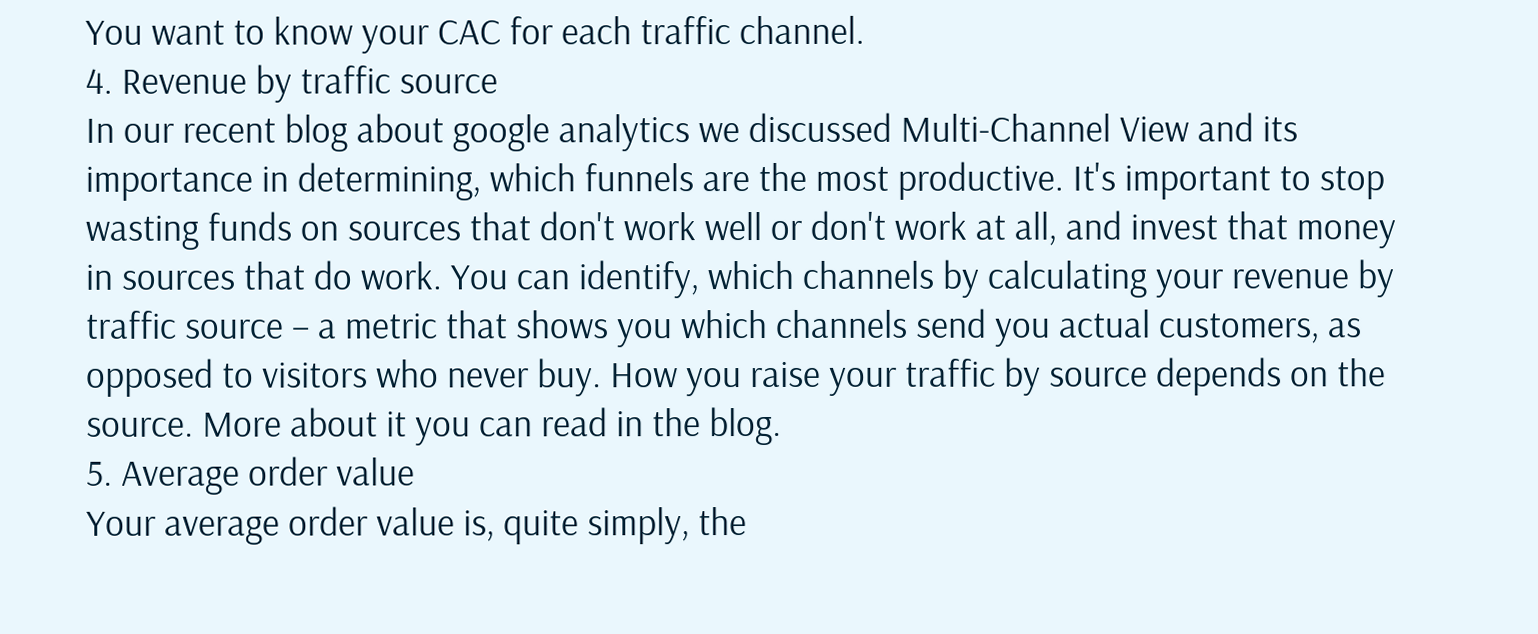You want to know your CAC for each traffic channel.
4. Revenue by traffic source
In our recent blog about google analytics we discussed Multi-Channel View and its importance in determining, which funnels are the most productive. It's important to stop wasting funds on sources that don't work well or don't work at all, and invest that money in sources that do work. You can identify, which channels by calculating your revenue by traffic source – a metric that shows you which channels send you actual customers, as opposed to visitors who never buy. How you raise your traffic by source depends on the source. More about it you can read in the blog.
5. Average order value
Your average order value is, quite simply, the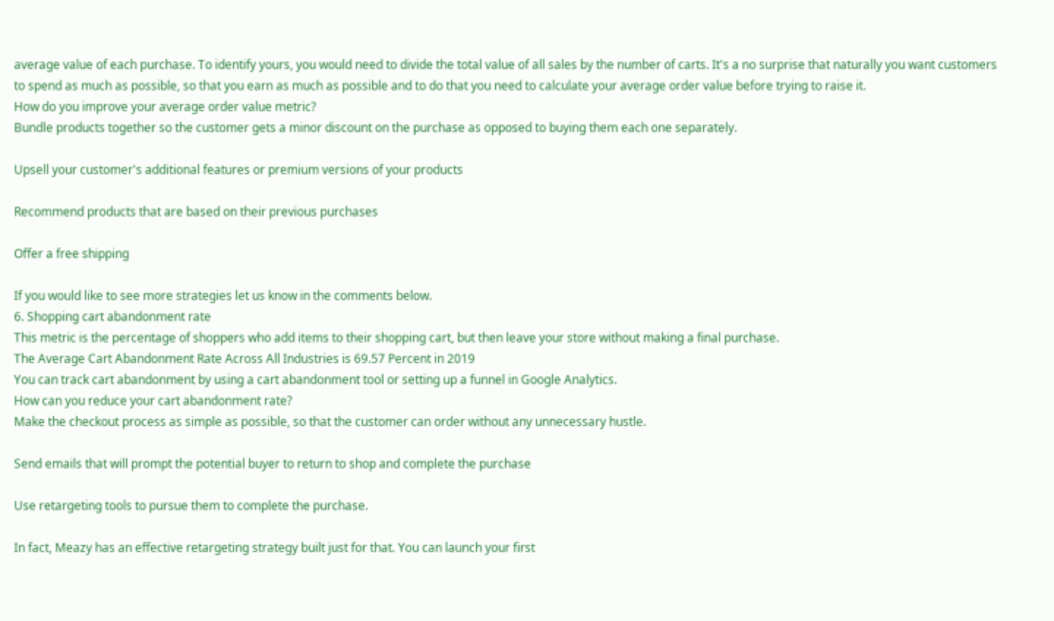average value of each purchase. To identify yours, you would need to divide the total value of all sales by the number of carts. It's a no surprise that naturally you want customers to spend as much as possible, so that you earn as much as possible and to do that you need to calculate your average order value before trying to raise it.
How do you improve your average order value metric?
Bundle products together so the customer gets a minor discount on the purchase as opposed to buying them each one separately.

Upsell your customer's additional features or premium versions of your products

Recommend products that are based on their previous purchases

Offer a free shipping

If you would like to see more strategies let us know in the comments below.
6. Shopping cart abandonment rate
This metric is the percentage of shoppers who add items to their shopping cart, but then leave your store without making a final purchase.
The Average Cart Abandonment Rate Across All Industries is 69.57 Percent in 2019
You can track cart abandonment by using a cart abandonment tool or setting up a funnel in Google Analytics.
How can you reduce your cart abandonment rate?
Make the checkout process as simple as possible, so that the customer can order without any unnecessary hustle.

Send emails that will prompt the potential buyer to return to shop and complete the purchase

Use retargeting tools to pursue them to complete the purchase.

In fact, Meazy has an effective retargeting strategy built just for that. You can launch your first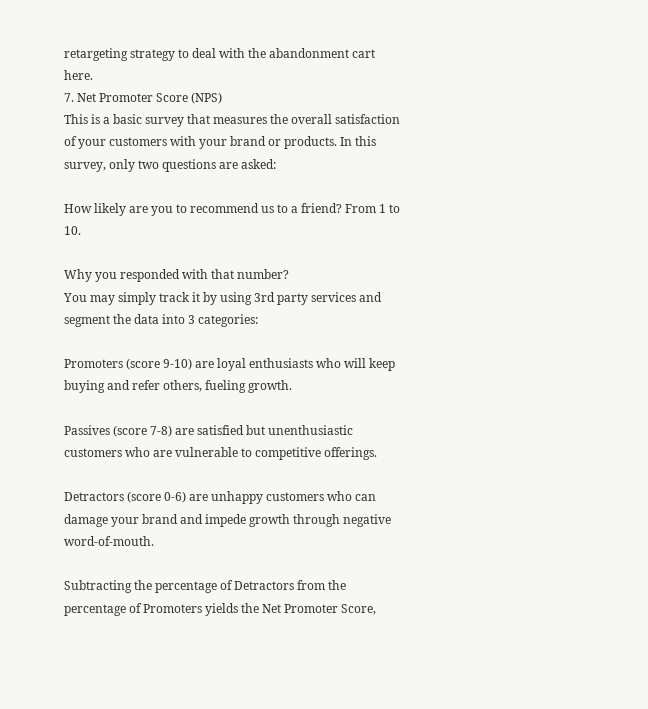retargeting strategy to deal with the abandonment cart here.
7. Net Promoter Score (NPS)
This is a basic survey that measures the overall satisfaction of your customers with your brand or products. In this survey, only two questions are asked:

How likely are you to recommend us to a friend? From 1 to 10.

Why you responded with that number?
You may simply track it by using 3rd party services and segment the data into 3 categories:

Promoters (score 9-10) are loyal enthusiasts who will keep buying and refer others, fueling growth.

Passives (score 7-8) are satisfied but unenthusiastic customers who are vulnerable to competitive offerings.

Detractors (score 0-6) are unhappy customers who can damage your brand and impede growth through negative word-of-mouth.

Subtracting the percentage of Detractors from the percentage of Promoters yields the Net Promoter Score,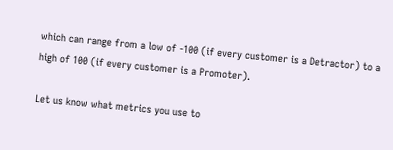which can range from a low of -100 (if every customer is a Detractor) to a high of 100 (if every customer is a Promoter).

Let us know what metrics you use to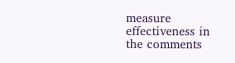measure effectiveness in the comments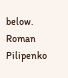below.
Roman Pilipenko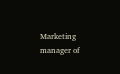Marketing manager of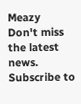Meazy
Don't miss the latest news. Subscribe to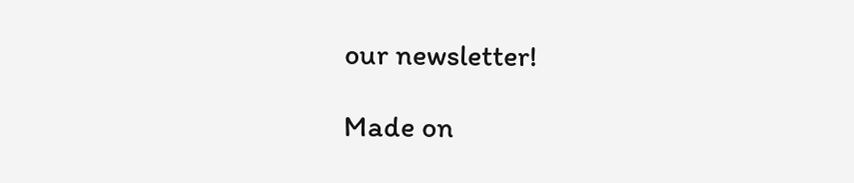our newsletter!

Made on